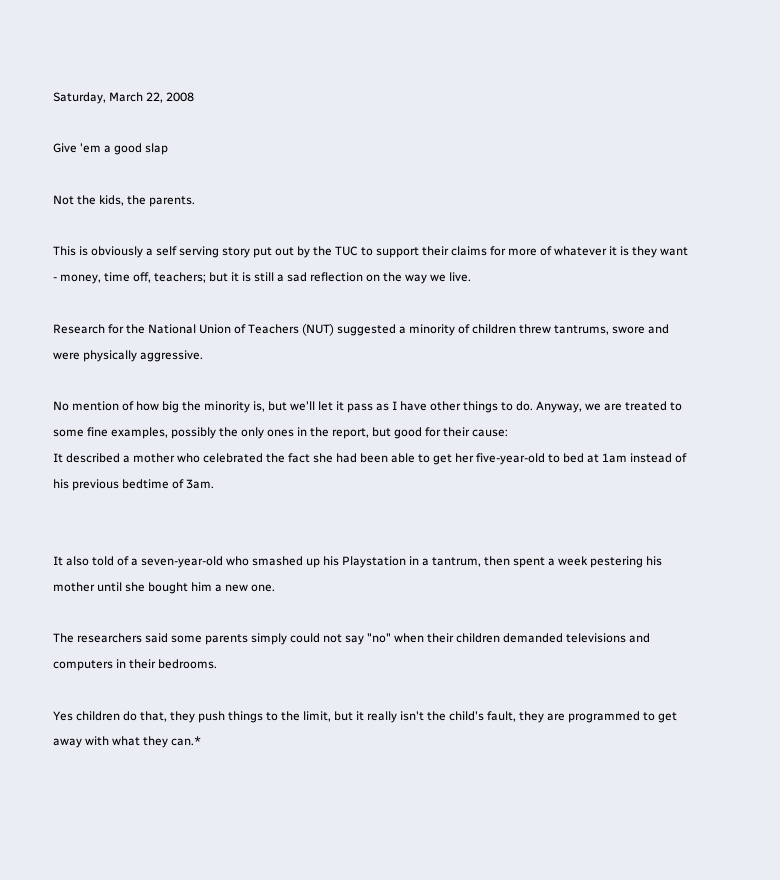Saturday, March 22, 2008

Give 'em a good slap

Not the kids, the parents.

This is obviously a self serving story put out by the TUC to support their claims for more of whatever it is they want - money, time off, teachers; but it is still a sad reflection on the way we live.

Research for the National Union of Teachers (NUT) suggested a minority of children threw tantrums, swore and were physically aggressive.

No mention of how big the minority is, but we'll let it pass as I have other things to do. Anyway, we are treated to some fine examples, possibly the only ones in the report, but good for their cause:
It described a mother who celebrated the fact she had been able to get her five-year-old to bed at 1am instead of his previous bedtime of 3am.


It also told of a seven-year-old who smashed up his Playstation in a tantrum, then spent a week pestering his mother until she bought him a new one.

The researchers said some parents simply could not say "no" when their children demanded televisions and computers in their bedrooms.

Yes children do that, they push things to the limit, but it really isn't the child's fault, they are programmed to get away with what they can.*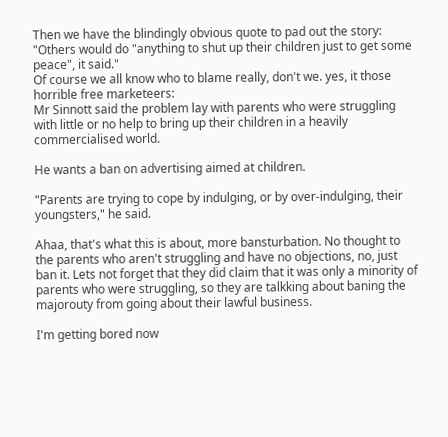Then we have the blindingly obvious quote to pad out the story:
"Others would do "anything to shut up their children just to get some peace", it said."
Of course we all know who to blame really, don't we. yes, it those horrible free marketeers:
Mr Sinnott said the problem lay with parents who were struggling with little or no help to bring up their children in a heavily commercialised world.

He wants a ban on advertising aimed at children.

"Parents are trying to cope by indulging, or by over-indulging, their youngsters," he said.

Ahaa, that's what this is about, more bansturbation. No thought to the parents who aren't struggling and have no objections, no, just ban it. Lets not forget that they did claim that it was only a minority of parents who were struggling, so they are talkking about baning the majorouty from going about their lawful business.

I'm getting bored now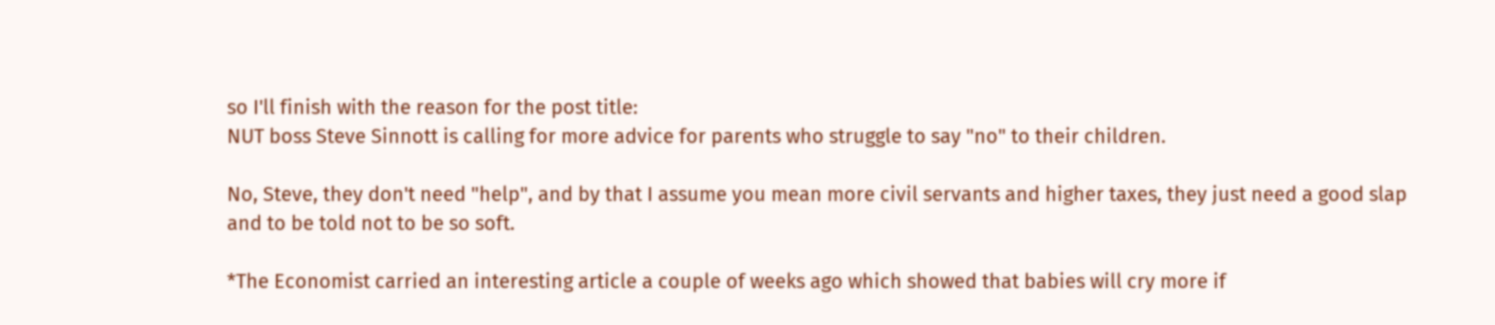so I'll finish with the reason for the post title:
NUT boss Steve Sinnott is calling for more advice for parents who struggle to say "no" to their children.

No, Steve, they don't need "help", and by that I assume you mean more civil servants and higher taxes, they just need a good slap and to be told not to be so soft.

*The Economist carried an interesting article a couple of weeks ago which showed that babies will cry more if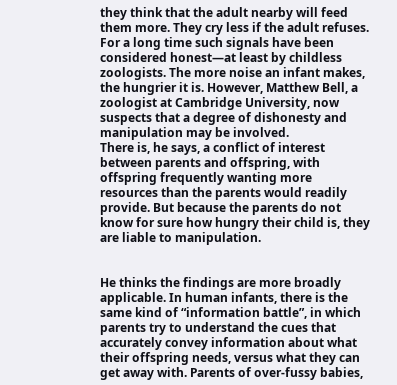they think that the adult nearby will feed them more. They cry less if the adult refuses.
For a long time such signals have been considered honest—at least by childless zoologists. The more noise an infant makes, the hungrier it is. However, Matthew Bell, a zoologist at Cambridge University, now suspects that a degree of dishonesty and manipulation may be involved.
There is, he says, a conflict of interest between parents and offspring, with offspring frequently wanting more resources than the parents would readily provide. But because the parents do not know for sure how hungry their child is, they are liable to manipulation.


He thinks the findings are more broadly applicable. In human infants, there is the same kind of “information battle”, in which parents try to understand the cues that accurately convey information about what their offspring needs, versus what they can get away with. Parents of over-fussy babies,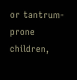or tantrum-prone children,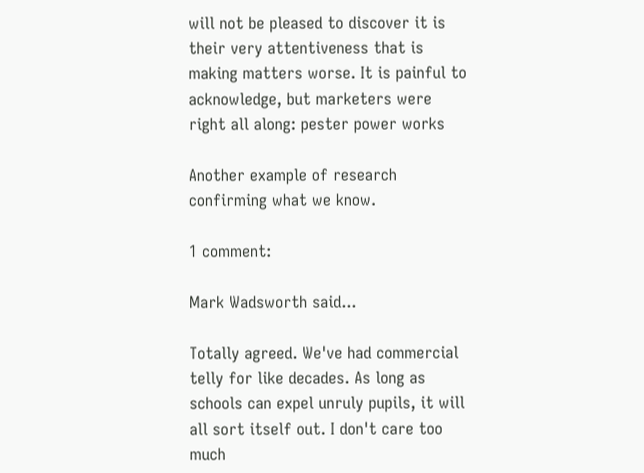will not be pleased to discover it is their very attentiveness that is making matters worse. It is painful to acknowledge, but marketers were right all along: pester power works

Another example of research confirming what we know.

1 comment:

Mark Wadsworth said...

Totally agreed. We've had commercial telly for like decades. As long as schools can expel unruly pupils, it will all sort itself out. I don't care too much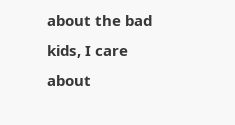about the bad kids, I care about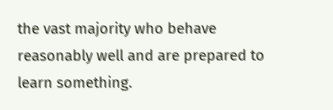the vast majority who behave reasonably well and are prepared to learn something.